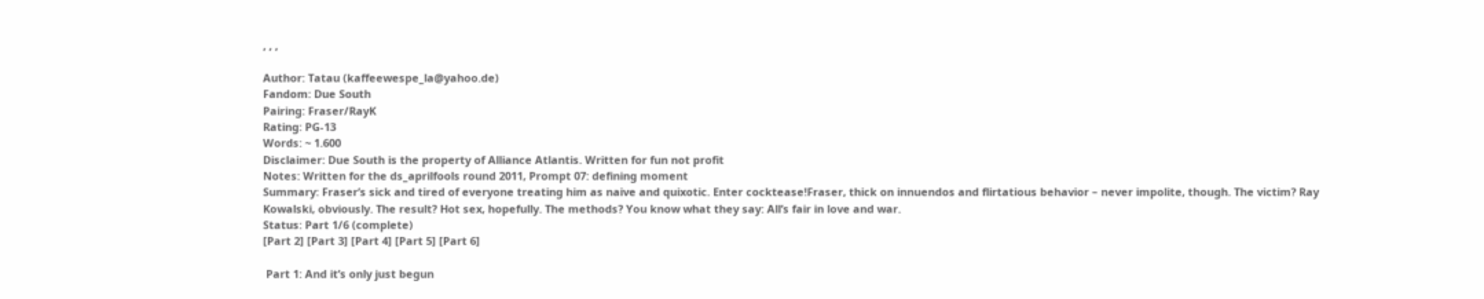, , ,

Author: Tatau (kaffeewespe_la@yahoo.de)
Fandom: Due South
Pairing: Fraser/RayK
Rating: PG-13
Words: ~ 1.600
Disclaimer: Due South is the property of Alliance Atlantis. Written for fun not profit
Notes: Written for the ds_aprilfools round 2011, Prompt 07: defining moment
Summary: Fraser’s sick and tired of everyone treating him as naive and quixotic. Enter cocktease!Fraser, thick on innuendos and flirtatious behavior – never impolite, though. The victim? Ray Kowalski, obviously. The result? Hot sex, hopefully. The methods? You know what they say: All’s fair in love and war.
Status: Part 1/6 (complete)
[Part 2] [Part 3] [Part 4] [Part 5] [Part 6]

 Part 1: And it’s only just begun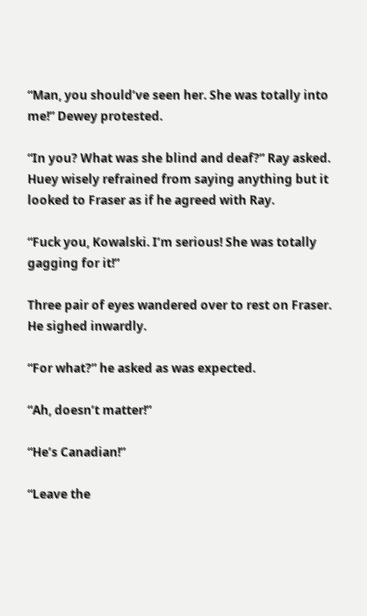“Man, you should’ve seen her. She was totally into me!” Dewey protested.

“In you? What was she blind and deaf?” Ray asked.  Huey wisely refrained from saying anything but it looked to Fraser as if he agreed with Ray.

“Fuck you, Kowalski. I’m serious! She was totally gagging for it!”

Three pair of eyes wandered over to rest on Fraser. He sighed inwardly.

“For what?” he asked as was expected.

“Ah, doesn’t matter!”

“He’s Canadian!”

“Leave the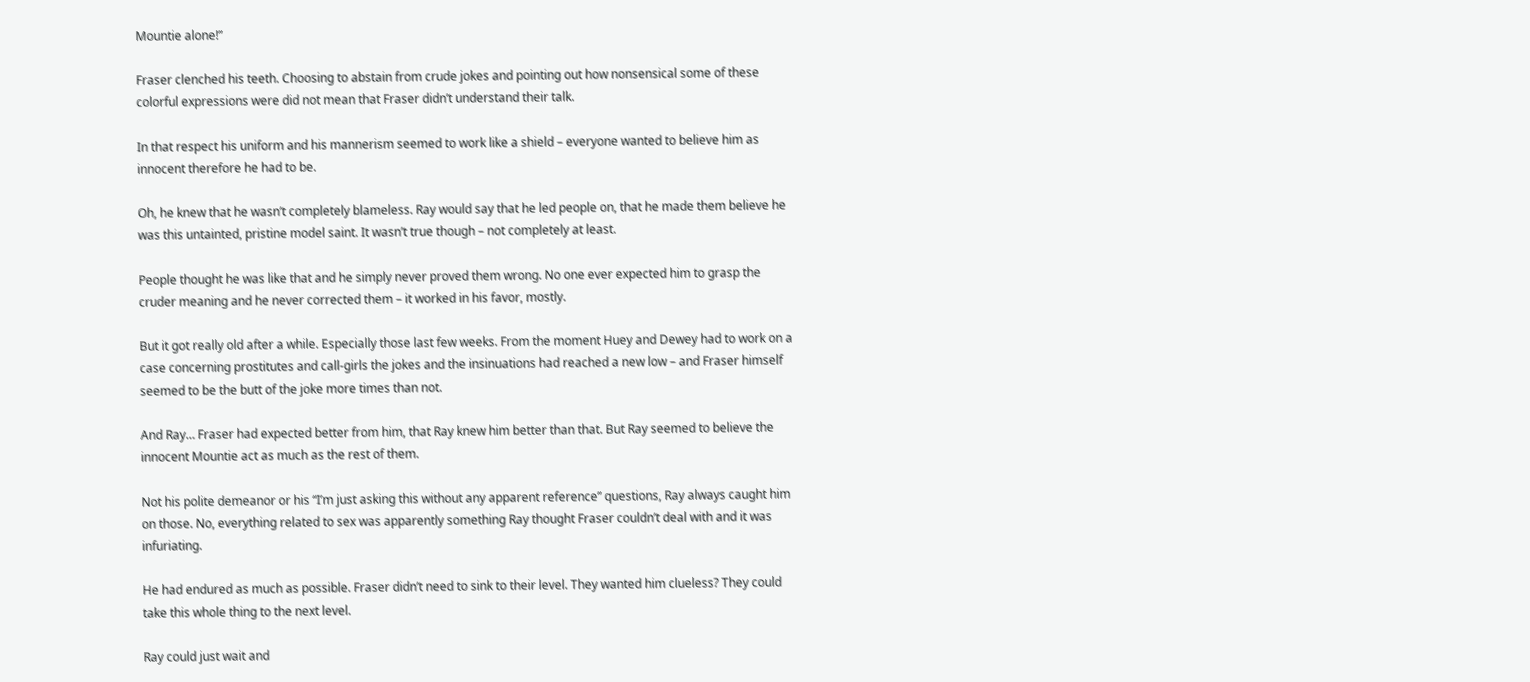Mountie alone!”

Fraser clenched his teeth. Choosing to abstain from crude jokes and pointing out how nonsensical some of these colorful expressions were did not mean that Fraser didn’t understand their talk.

In that respect his uniform and his mannerism seemed to work like a shield – everyone wanted to believe him as innocent therefore he had to be.

Oh, he knew that he wasn’t completely blameless. Ray would say that he led people on, that he made them believe he was this untainted, pristine model saint. It wasn’t true though – not completely at least.

People thought he was like that and he simply never proved them wrong. No one ever expected him to grasp the cruder meaning and he never corrected them – it worked in his favor, mostly.

But it got really old after a while. Especially those last few weeks. From the moment Huey and Dewey had to work on a case concerning prostitutes and call-girls the jokes and the insinuations had reached a new low – and Fraser himself seemed to be the butt of the joke more times than not.

And Ray… Fraser had expected better from him, that Ray knew him better than that. But Ray seemed to believe the innocent Mountie act as much as the rest of them.

Not his polite demeanor or his “I’m just asking this without any apparent reference” questions, Ray always caught him on those. No, everything related to sex was apparently something Ray thought Fraser couldn’t deal with and it was infuriating.

He had endured as much as possible. Fraser didn’t need to sink to their level. They wanted him clueless? They could take this whole thing to the next level.

Ray could just wait and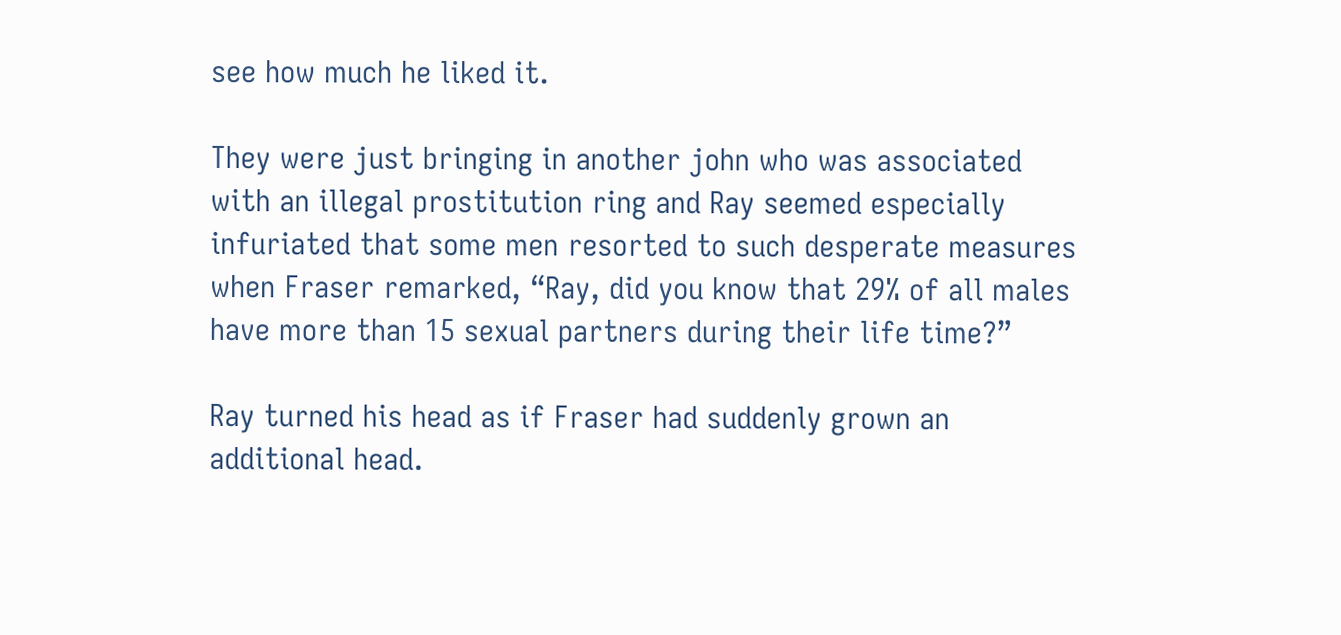see how much he liked it.

They were just bringing in another john who was associated with an illegal prostitution ring and Ray seemed especially infuriated that some men resorted to such desperate measures when Fraser remarked, “Ray, did you know that 29% of all males have more than 15 sexual partners during their life time?”

Ray turned his head as if Fraser had suddenly grown an additional head.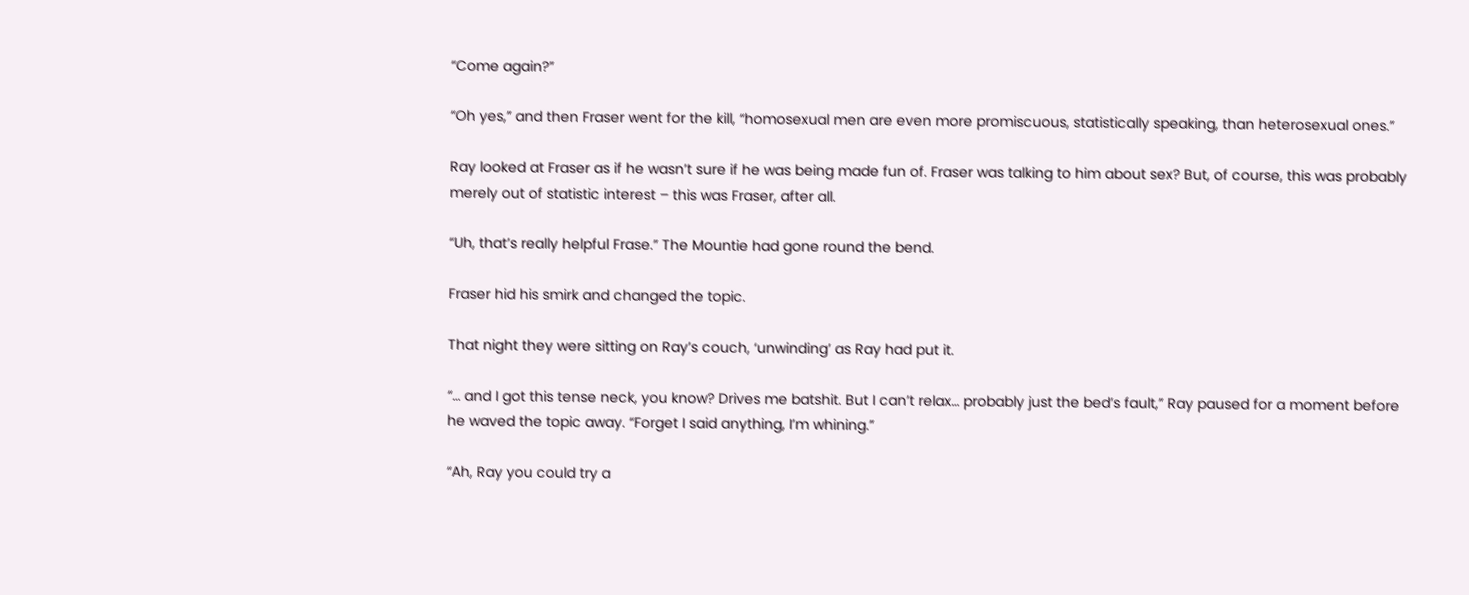“Come again?”

“Oh yes,” and then Fraser went for the kill, “homosexual men are even more promiscuous, statistically speaking, than heterosexual ones.”

Ray looked at Fraser as if he wasn’t sure if he was being made fun of. Fraser was talking to him about sex? But, of course, this was probably merely out of statistic interest – this was Fraser, after all.

“Uh, that’s really helpful Frase.” The Mountie had gone round the bend.

Fraser hid his smirk and changed the topic.

That night they were sitting on Ray’s couch, ‘unwinding’ as Ray had put it.

“… and I got this tense neck, you know? Drives me batshit. But I can’t relax… probably just the bed’s fault,” Ray paused for a moment before he waved the topic away. “Forget I said anything, I’m whining.”

“Ah, Ray you could try a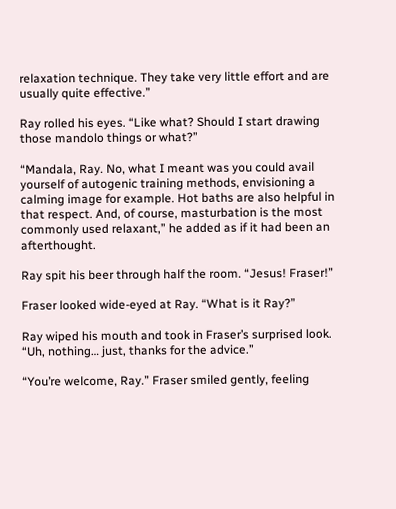relaxation technique. They take very little effort and are usually quite effective.”

Ray rolled his eyes. “Like what? Should I start drawing those mandolo things or what?”

“Mandala, Ray. No, what I meant was you could avail yourself of autogenic training methods, envisioning a calming image for example. Hot baths are also helpful in that respect. And, of course, masturbation is the most commonly used relaxant,” he added as if it had been an afterthought.

Ray spit his beer through half the room. “Jesus! Fraser!”

Fraser looked wide-eyed at Ray. “What is it Ray?”

Ray wiped his mouth and took in Fraser’s surprised look. “Uh, nothing… just, thanks for the advice.”

“You’re welcome, Ray.” Fraser smiled gently, feeling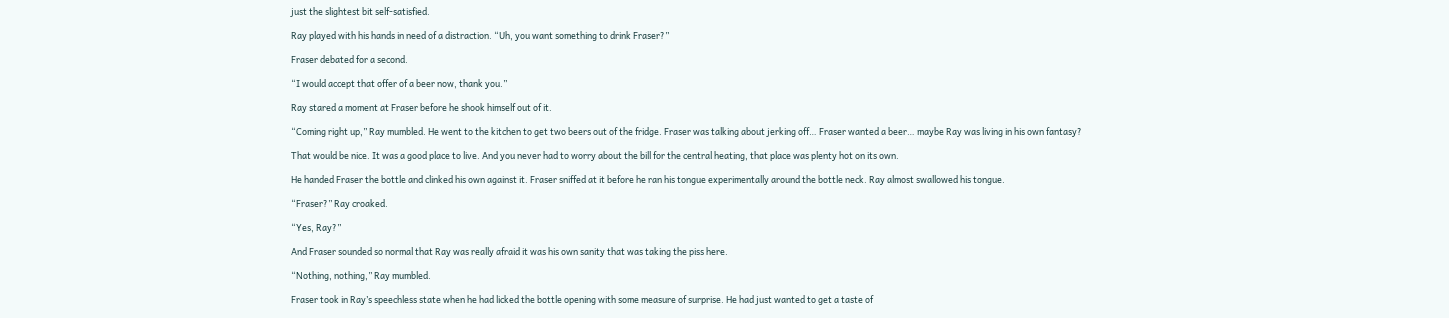just the slightest bit self-satisfied.

Ray played with his hands in need of a distraction. “Uh, you want something to drink Fraser?”

Fraser debated for a second.

“I would accept that offer of a beer now, thank you.”

Ray stared a moment at Fraser before he shook himself out of it.

“Coming right up,” Ray mumbled. He went to the kitchen to get two beers out of the fridge. Fraser was talking about jerking off… Fraser wanted a beer… maybe Ray was living in his own fantasy?

That would be nice. It was a good place to live. And you never had to worry about the bill for the central heating, that place was plenty hot on its own.

He handed Fraser the bottle and clinked his own against it. Fraser sniffed at it before he ran his tongue experimentally around the bottle neck. Ray almost swallowed his tongue.

“Fraser?” Ray croaked.

“Yes, Ray?”

And Fraser sounded so normal that Ray was really afraid it was his own sanity that was taking the piss here.

“Nothing, nothing,” Ray mumbled.

Fraser took in Ray’s speechless state when he had licked the bottle opening with some measure of surprise. He had just wanted to get a taste of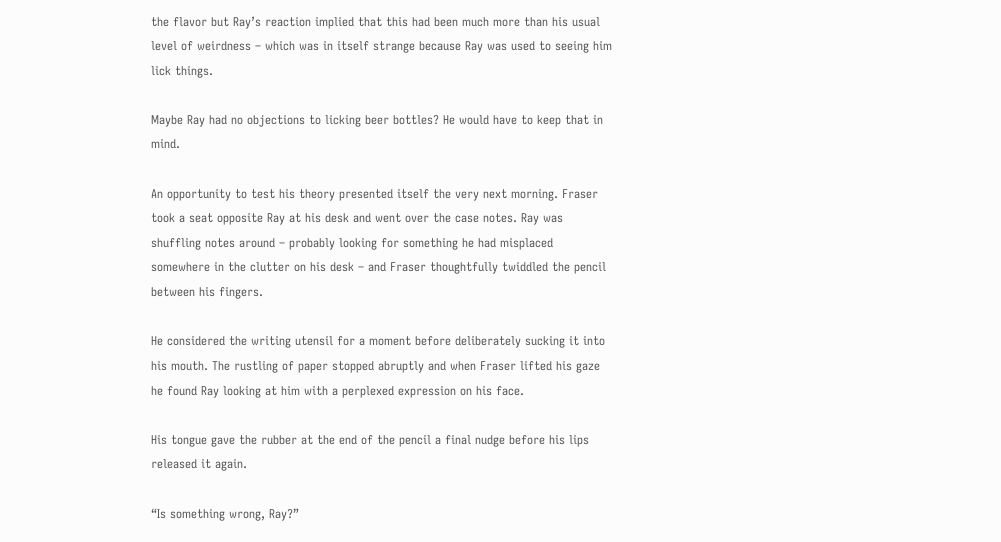the flavor but Ray’s reaction implied that this had been much more than his usual level of weirdness – which was in itself strange because Ray was used to seeing him lick things.

Maybe Ray had no objections to licking beer bottles? He would have to keep that in mind.

An opportunity to test his theory presented itself the very next morning. Fraser took a seat opposite Ray at his desk and went over the case notes. Ray was shuffling notes around – probably looking for something he had misplaced somewhere in the clutter on his desk – and Fraser thoughtfully twiddled the pencil between his fingers.

He considered the writing utensil for a moment before deliberately sucking it into his mouth. The rustling of paper stopped abruptly and when Fraser lifted his gaze he found Ray looking at him with a perplexed expression on his face.

His tongue gave the rubber at the end of the pencil a final nudge before his lips released it again.

“Is something wrong, Ray?”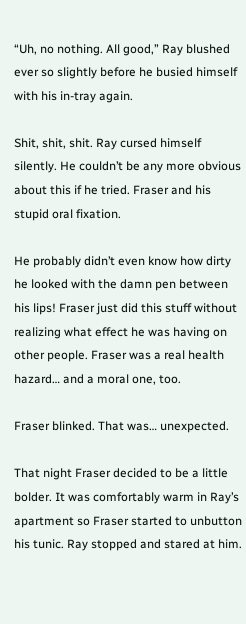“Uh, no nothing. All good,” Ray blushed ever so slightly before he busied himself with his in-tray again.

Shit, shit, shit. Ray cursed himself silently. He couldn’t be any more obvious about this if he tried. Fraser and his stupid oral fixation.

He probably didn’t even know how dirty he looked with the damn pen between his lips! Fraser just did this stuff without realizing what effect he was having on other people. Fraser was a real health hazard… and a moral one, too.

Fraser blinked. That was… unexpected.

That night Fraser decided to be a little bolder. It was comfortably warm in Ray’s apartment so Fraser started to unbutton his tunic. Ray stopped and stared at him.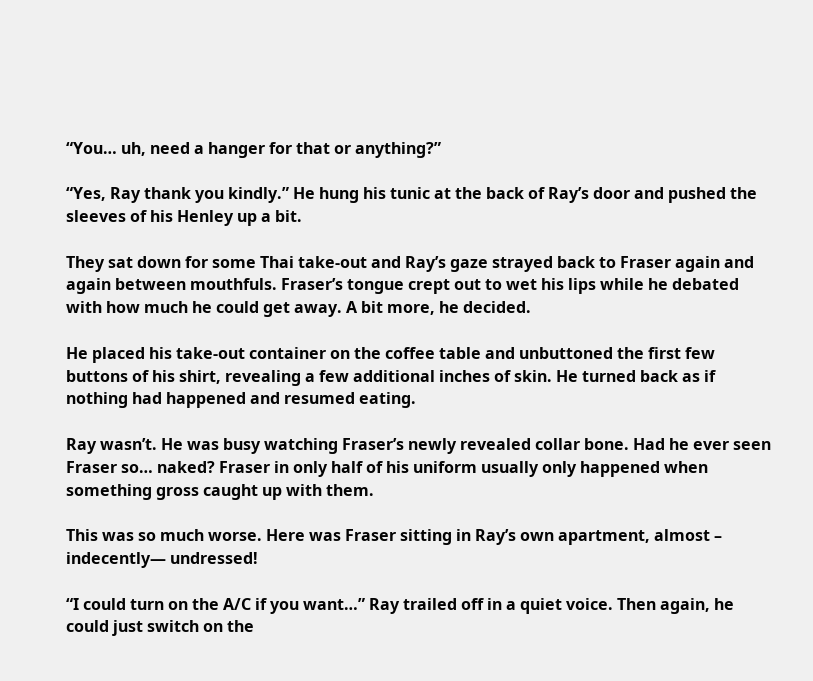“You… uh, need a hanger for that or anything?”

“Yes, Ray thank you kindly.” He hung his tunic at the back of Ray’s door and pushed the sleeves of his Henley up a bit.

They sat down for some Thai take-out and Ray’s gaze strayed back to Fraser again and again between mouthfuls. Fraser’s tongue crept out to wet his lips while he debated with how much he could get away. A bit more, he decided.

He placed his take-out container on the coffee table and unbuttoned the first few buttons of his shirt, revealing a few additional inches of skin. He turned back as if nothing had happened and resumed eating.

Ray wasn’t. He was busy watching Fraser’s newly revealed collar bone. Had he ever seen Fraser so… naked? Fraser in only half of his uniform usually only happened when something gross caught up with them.

This was so much worse. Here was Fraser sitting in Ray’s own apartment, almost – indecently— undressed!

“I could turn on the A/C if you want…” Ray trailed off in a quiet voice. Then again, he could just switch on the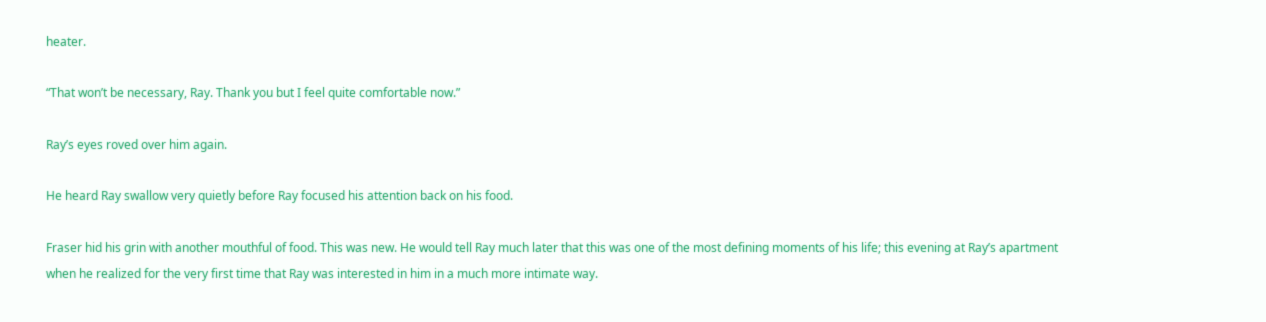heater.

“That won’t be necessary, Ray. Thank you but I feel quite comfortable now.”

Ray’s eyes roved over him again.

He heard Ray swallow very quietly before Ray focused his attention back on his food.

Fraser hid his grin with another mouthful of food. This was new. He would tell Ray much later that this was one of the most defining moments of his life; this evening at Ray’s apartment when he realized for the very first time that Ray was interested in him in a much more intimate way.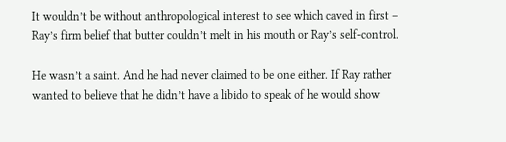It wouldn’t be without anthropological interest to see which caved in first – Ray’s firm belief that butter couldn’t melt in his mouth or Ray’s self-control.

He wasn’t a saint. And he had never claimed to be one either. If Ray rather wanted to believe that he didn’t have a libido to speak of he would show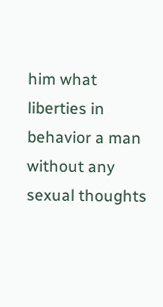him what liberties in behavior a man without any sexual thoughts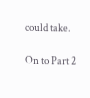could take.

On to Part 2